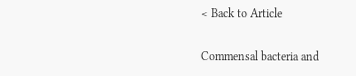< Back to Article

Commensal bacteria and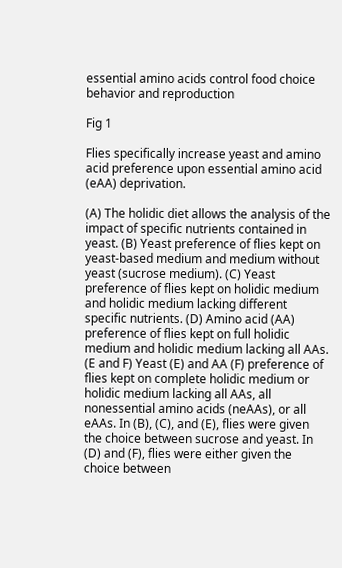essential amino acids control food choice behavior and reproduction

Fig 1

Flies specifically increase yeast and amino acid preference upon essential amino acid (eAA) deprivation.

(A) The holidic diet allows the analysis of the impact of specific nutrients contained in yeast. (B) Yeast preference of flies kept on yeast-based medium and medium without yeast (sucrose medium). (C) Yeast preference of flies kept on holidic medium and holidic medium lacking different specific nutrients. (D) Amino acid (AA) preference of flies kept on full holidic medium and holidic medium lacking all AAs. (E and F) Yeast (E) and AA (F) preference of flies kept on complete holidic medium or holidic medium lacking all AAs, all nonessential amino acids (neAAs), or all eAAs. In (B), (C), and (E), flies were given the choice between sucrose and yeast. In (D) and (F), flies were either given the choice between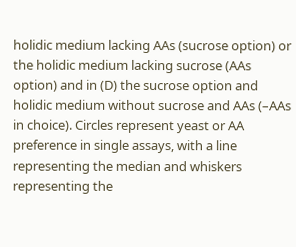holidic medium lacking AAs (sucrose option) or the holidic medium lacking sucrose (AAs option) and in (D) the sucrose option and holidic medium without sucrose and AAs (–AAs in choice). Circles represent yeast or AA preference in single assays, with a line representing the median and whiskers representing the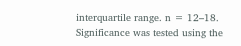interquartile range. n = 12–18. Significance was tested using the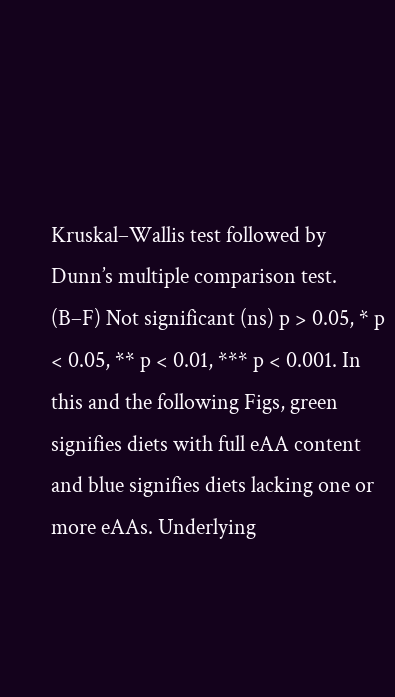Kruskal–Wallis test followed by Dunn’s multiple comparison test. (B–F) Not significant (ns) p > 0.05, * p < 0.05, ** p < 0.01, *** p < 0.001. In this and the following Figs, green signifies diets with full eAA content and blue signifies diets lacking one or more eAAs. Underlying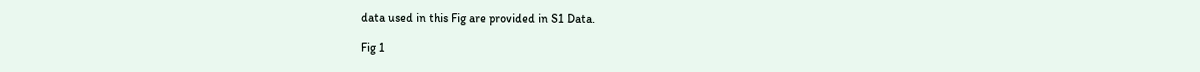data used in this Fig are provided in S1 Data.

Fig 1